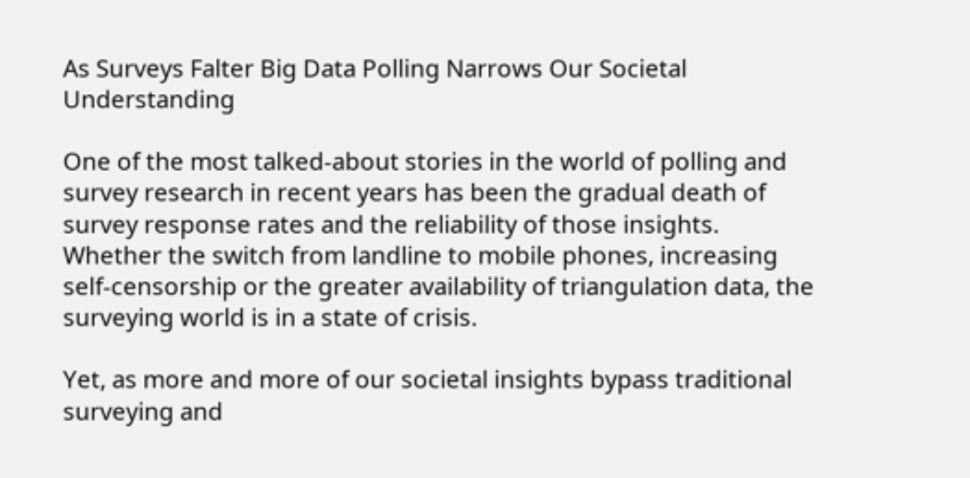As Surveys Falter Big Data Polling Narrows Our Societal Understanding

One of the most talked-about stories in the world of polling and survey research in recent years has been the gradual death of survey response rates and the reliability of those insights. Whether the switch from landline to mobile phones, increasing self-censorship or the greater availability of triangulation data, the surveying world is in a state of crisis.

Yet, as more and more of our societal insights bypass traditional surveying and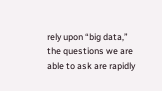rely upon “big data,” the questions we are able to ask are rapidly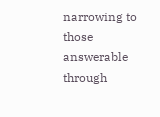narrowing to those answerable through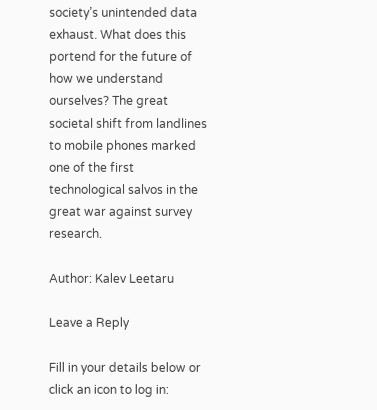society’s unintended data exhaust. What does this portend for the future of how we understand ourselves? The great societal shift from landlines to mobile phones marked one of the first technological salvos in the great war against survey research.

Author: Kalev Leetaru

Leave a Reply

Fill in your details below or click an icon to log in: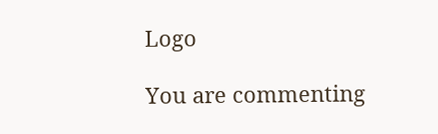Logo

You are commenting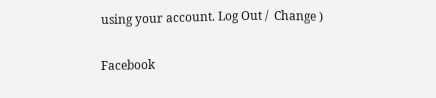using your account. Log Out /  Change )

Facebook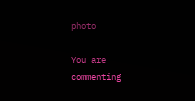photo

You are commenting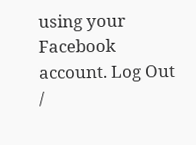using your Facebook account. Log Out /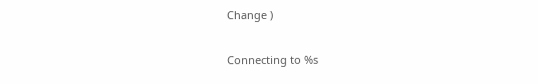Change )

Connecting to %s